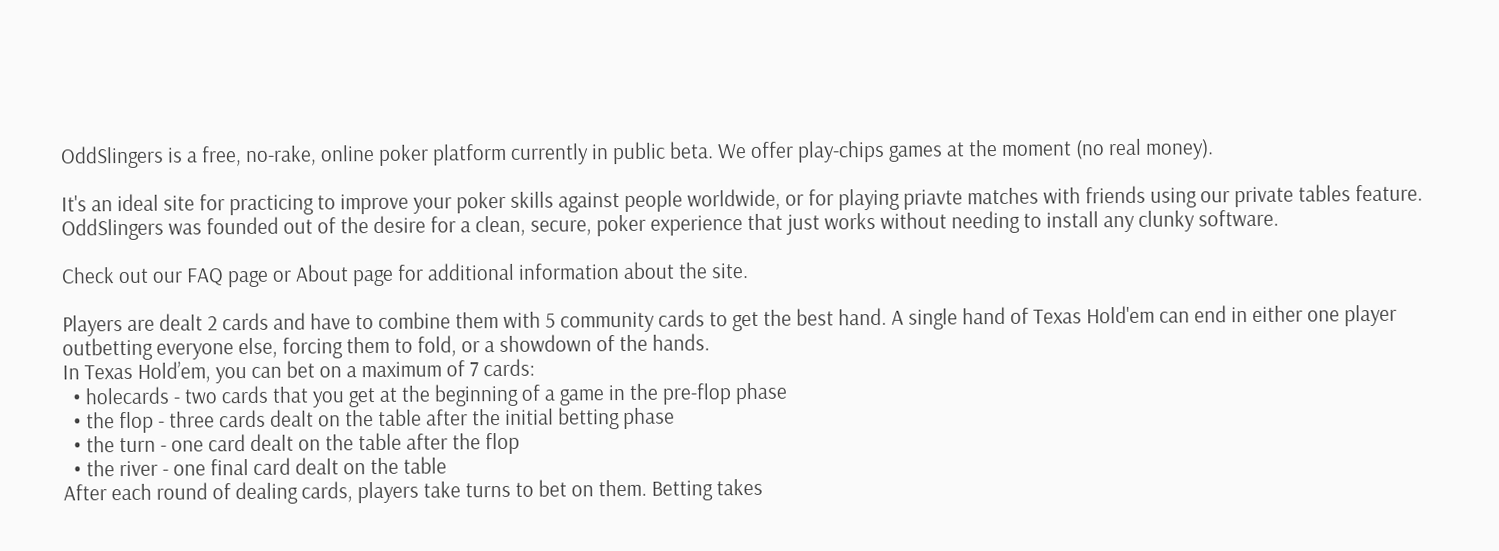OddSlingers is a free, no-rake, online poker platform currently in public beta. We offer play-chips games at the moment (no real money).

It's an ideal site for practicing to improve your poker skills against people worldwide, or for playing priavte matches with friends using our private tables feature.
OddSlingers was founded out of the desire for a clean, secure, poker experience that just works without needing to install any clunky software.

Check out our FAQ page or About page for additional information about the site.

Players are dealt 2 cards and have to combine them with 5 community cards to get the best hand. A single hand of Texas Hold'em can end in either one player outbetting everyone else, forcing them to fold, or a showdown of the hands.
In Texas Hold’em, you can bet on a maximum of 7 cards:
  • holecards - two cards that you get at the beginning of a game in the pre-flop phase
  • the flop - three cards dealt on the table after the initial betting phase
  • the turn - one card dealt on the table after the flop
  • the river - one final card dealt on the table
After each round of dealing cards, players take turns to bet on them. Betting takes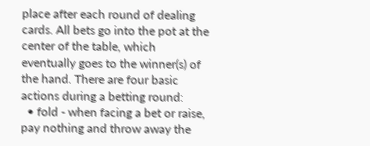place after each round of dealing cards. All bets go into the pot at the center of the table, which eventually goes to the winner(s) of the hand. There are four basic actions during a betting round:
  • fold - when facing a bet or raise, pay nothing and throw away the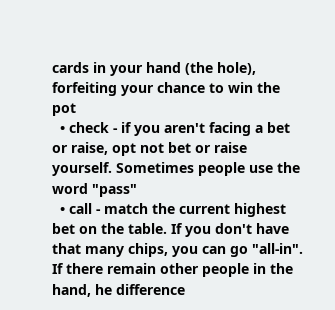cards in your hand (the hole), forfeiting your chance to win the pot
  • check - if you aren't facing a bet or raise, opt not bet or raise yourself. Sometimes people use the word "pass"
  • call - match the current highest bet on the table. If you don't have that many chips, you can go "all-in". If there remain other people in the hand, he difference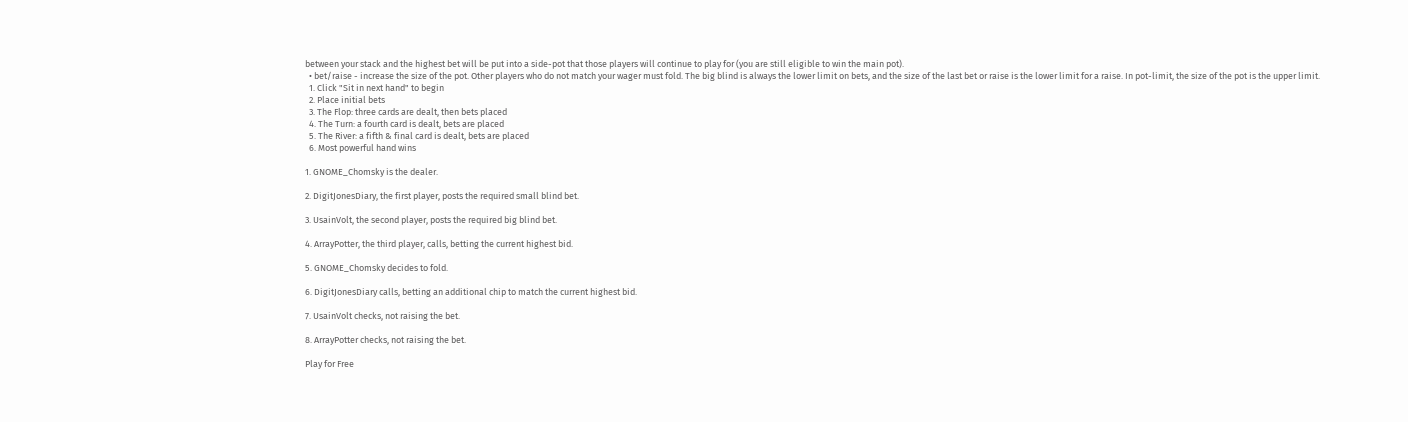between your stack and the highest bet will be put into a side-pot that those players will continue to play for (you are still eligible to win the main pot).
  • bet/raise - increase the size of the pot. Other players who do not match your wager must fold. The big blind is always the lower limit on bets, and the size of the last bet or raise is the lower limit for a raise. In pot-limit, the size of the pot is the upper limit.
  1. Click "Sit in next hand" to begin
  2. Place initial bets
  3. The Flop: three cards are dealt, then bets placed
  4. The Turn: a fourth card is dealt, bets are placed
  5. The River: a fifth & final card is dealt, bets are placed
  6. Most powerful hand wins

1. GNOME_Chomsky is the dealer.

2. DigitJonesDiary, the first player, posts the required small blind bet.

3. UsainVolt, the second player, posts the required big blind bet.

4. ArrayPotter, the third player, calls, betting the current highest bid.

5. GNOME_Chomsky decides to fold.

6. DigitJonesDiary calls, betting an additional chip to match the current highest bid.

7. UsainVolt checks, not raising the bet.

8. ArrayPotter checks, not raising the bet.

Play for Free